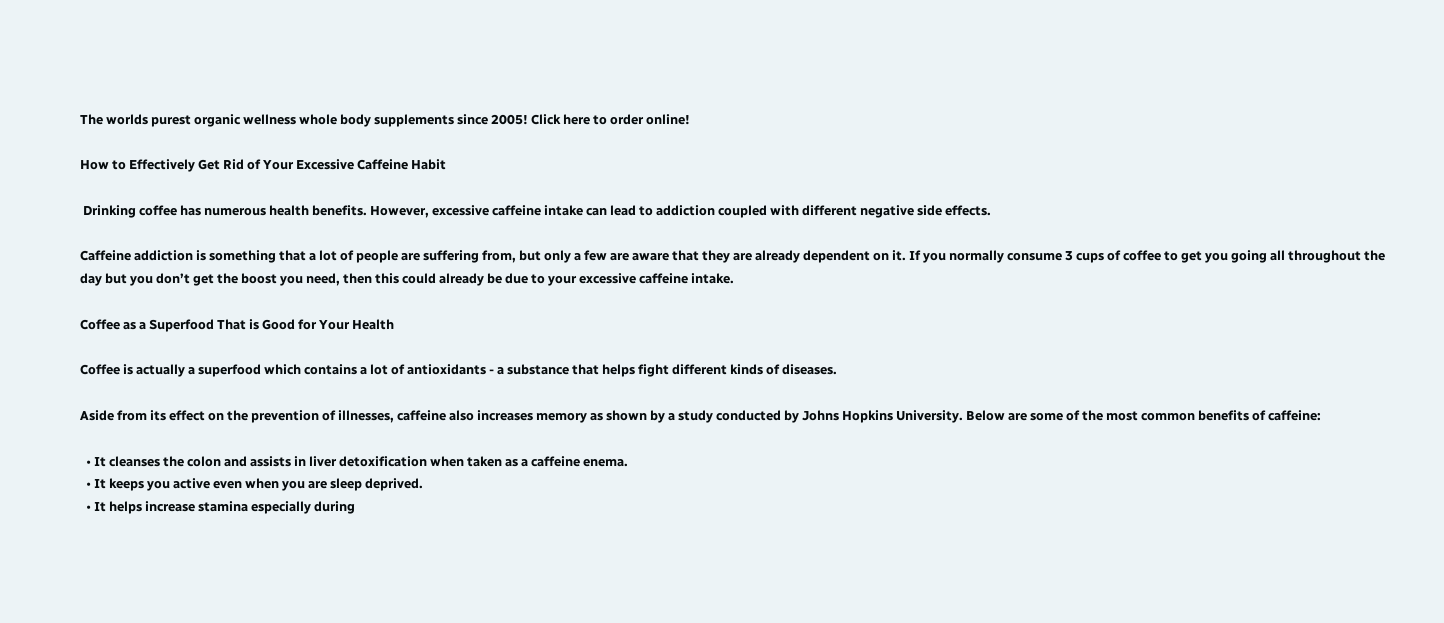The worlds purest organic wellness whole body supplements since 2005! Click here to order online!

How to Effectively Get Rid of Your Excessive Caffeine Habit

 Drinking coffee has numerous health benefits. However, excessive caffeine intake can lead to addiction coupled with different negative side effects.

Caffeine addiction is something that a lot of people are suffering from, but only a few are aware that they are already dependent on it. If you normally consume 3 cups of coffee to get you going all throughout the day but you don’t get the boost you need, then this could already be due to your excessive caffeine intake.

Coffee as a Superfood That is Good for Your Health

Coffee is actually a superfood which contains a lot of antioxidants - a substance that helps fight different kinds of diseases.

Aside from its effect on the prevention of illnesses, caffeine also increases memory as shown by a study conducted by Johns Hopkins University. Below are some of the most common benefits of caffeine:

  • It cleanses the colon and assists in liver detoxification when taken as a caffeine enema.
  • It keeps you active even when you are sleep deprived.
  • It helps increase stamina especially during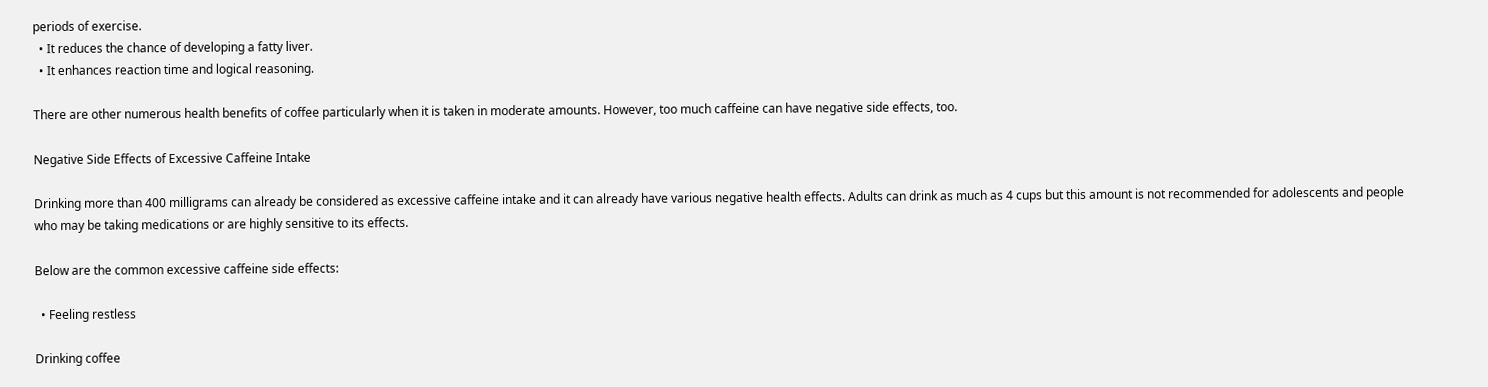periods of exercise.
  • It reduces the chance of developing a fatty liver.
  • It enhances reaction time and logical reasoning.

There are other numerous health benefits of coffee particularly when it is taken in moderate amounts. However, too much caffeine can have negative side effects, too.

Negative Side Effects of Excessive Caffeine Intake

Drinking more than 400 milligrams can already be considered as excessive caffeine intake and it can already have various negative health effects. Adults can drink as much as 4 cups but this amount is not recommended for adolescents and people who may be taking medications or are highly sensitive to its effects.

Below are the common excessive caffeine side effects:

  • Feeling restless

Drinking coffee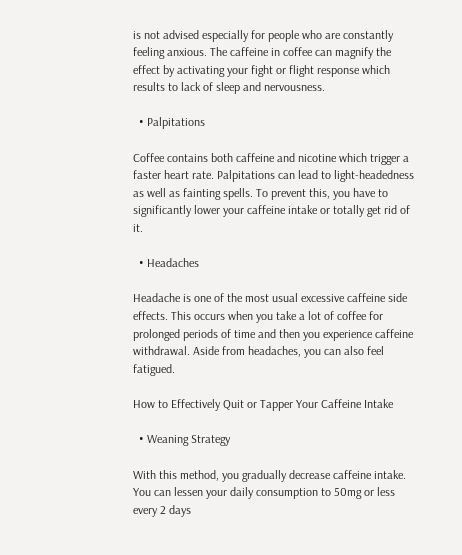is not advised especially for people who are constantly feeling anxious. The caffeine in coffee can magnify the effect by activating your fight or flight response which results to lack of sleep and nervousness.

  • Palpitations

Coffee contains both caffeine and nicotine which trigger a faster heart rate. Palpitations can lead to light-headedness as well as fainting spells. To prevent this, you have to significantly lower your caffeine intake or totally get rid of it.

  • Headaches

Headache is one of the most usual excessive caffeine side effects. This occurs when you take a lot of coffee for prolonged periods of time and then you experience caffeine withdrawal. Aside from headaches, you can also feel fatigued.

How to Effectively Quit or Tapper Your Caffeine Intake

  • Weaning Strategy

With this method, you gradually decrease caffeine intake. You can lessen your daily consumption to 50mg or less every 2 days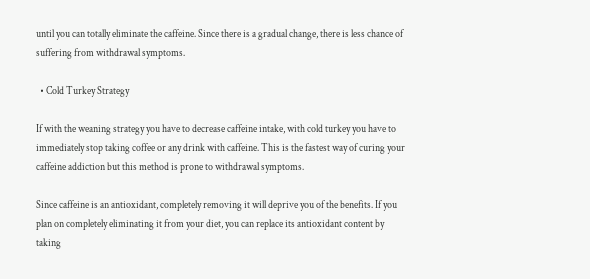until you can totally eliminate the caffeine. Since there is a gradual change, there is less chance of suffering from withdrawal symptoms.

  • Cold Turkey Strategy

If with the weaning strategy you have to decrease caffeine intake, with cold turkey you have to immediately stop taking coffee or any drink with caffeine. This is the fastest way of curing your caffeine addiction but this method is prone to withdrawal symptoms.

Since caffeine is an antioxidant, completely removing it will deprive you of the benefits. If you plan on completely eliminating it from your diet, you can replace its antioxidant content by taking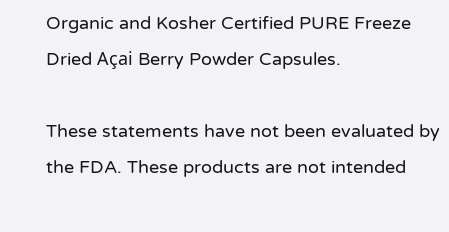Organic and Kosher Certified PURE Freeze Dried Açai Berry Powder Capsules.

These statements have not been evaluated by the FDA. These products are not intended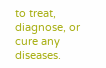to treat, diagnose, or cure any diseases.